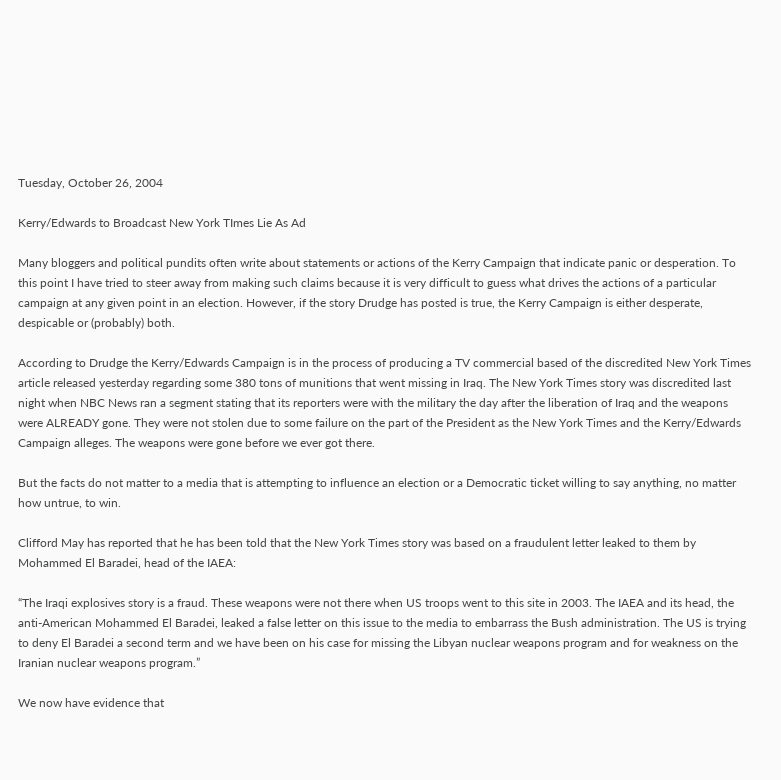Tuesday, October 26, 2004

Kerry/Edwards to Broadcast New York TImes Lie As Ad

Many bloggers and political pundits often write about statements or actions of the Kerry Campaign that indicate panic or desperation. To this point I have tried to steer away from making such claims because it is very difficult to guess what drives the actions of a particular campaign at any given point in an election. However, if the story Drudge has posted is true, the Kerry Campaign is either desperate, despicable or (probably) both.

According to Drudge the Kerry/Edwards Campaign is in the process of producing a TV commercial based of the discredited New York Times article released yesterday regarding some 380 tons of munitions that went missing in Iraq. The New York Times story was discredited last night when NBC News ran a segment stating that its reporters were with the military the day after the liberation of Iraq and the weapons were ALREADY gone. They were not stolen due to some failure on the part of the President as the New York Times and the Kerry/Edwards Campaign alleges. The weapons were gone before we ever got there.

But the facts do not matter to a media that is attempting to influence an election or a Democratic ticket willing to say anything, no matter how untrue, to win.

Clifford May has reported that he has been told that the New York Times story was based on a fraudulent letter leaked to them by Mohammed El Baradei, head of the IAEA:

“The Iraqi explosives story is a fraud. These weapons were not there when US troops went to this site in 2003. The IAEA and its head, the anti-American Mohammed El Baradei, leaked a false letter on this issue to the media to embarrass the Bush administration. The US is trying to deny El Baradei a second term and we have been on his case for missing the Libyan nuclear weapons program and for weakness on the Iranian nuclear weapons program.”

We now have evidence that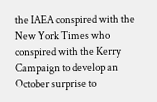the IAEA conspired with the New York Times who conspired with the Kerry Campaign to develop an October surprise to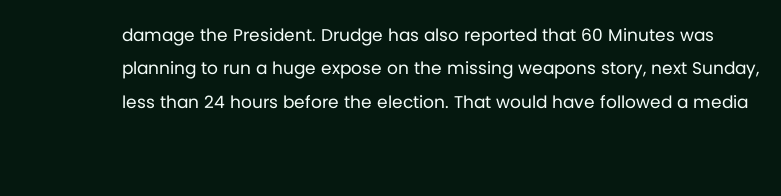damage the President. Drudge has also reported that 60 Minutes was planning to run a huge expose on the missing weapons story, next Sunday, less than 24 hours before the election. That would have followed a media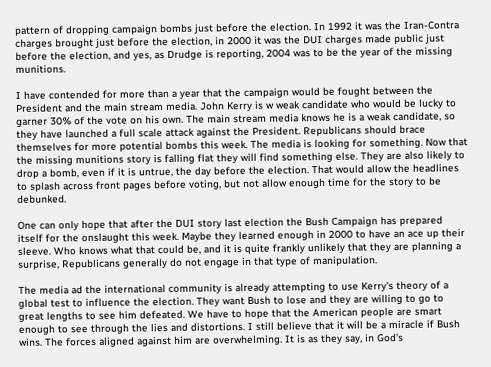pattern of dropping campaign bombs just before the election. In 1992 it was the Iran-Contra charges brought just before the election, in 2000 it was the DUI charges made public just before the election, and yes, as Drudge is reporting, 2004 was to be the year of the missing munitions.

I have contended for more than a year that the campaign would be fought between the President and the main stream media. John Kerry is w weak candidate who would be lucky to garner 30% of the vote on his own. The main stream media knows he is a weak candidate, so they have launched a full scale attack against the President. Republicans should brace themselves for more potential bombs this week. The media is looking for something. Now that the missing munitions story is falling flat they will find something else. They are also likely to drop a bomb, even if it is untrue, the day before the election. That would allow the headlines to splash across front pages before voting, but not allow enough time for the story to be debunked.

One can only hope that after the DUI story last election the Bush Campaign has prepared itself for the onslaught this week. Maybe they learned enough in 2000 to have an ace up their sleeve. Who knows what that could be, and it is quite frankly unlikely that they are planning a surprise, Republicans generally do not engage in that type of manipulation.

The media ad the international community is already attempting to use Kerry’s theory of a global test to influence the election. They want Bush to lose and they are willing to go to great lengths to see him defeated. We have to hope that the American people are smart enough to see through the lies and distortions. I still believe that it will be a miracle if Bush wins. The forces aligned against him are overwhelming. It is as they say, in God’s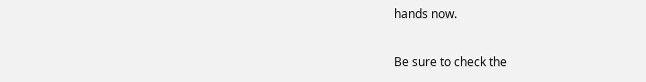hands now.

Be sure to check the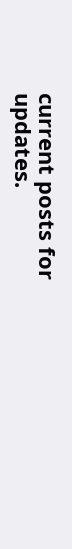current posts for updates.